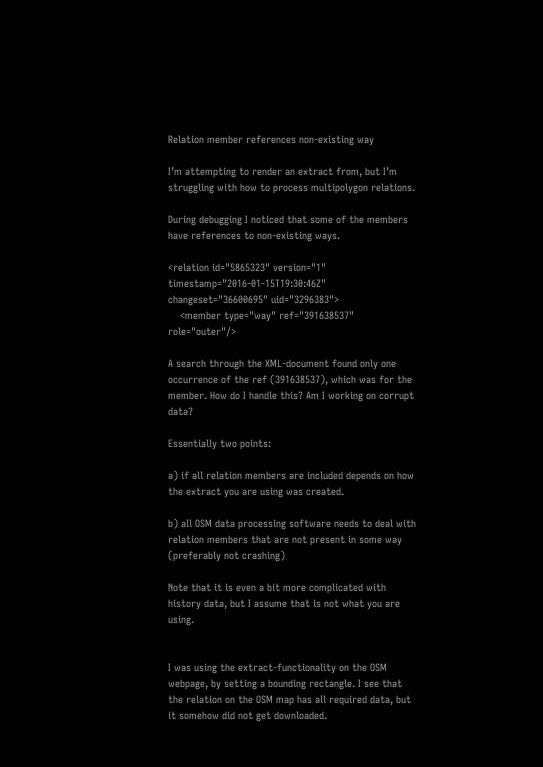Relation member references non-existing way

I’m attempting to render an extract from, but I’m struggling with how to process multipolygon relations.

During debugging I noticed that some of the members have references to non-existing ways.

<relation id="5865323" version="1" timestamp="2016-01-15T19:30:46Z" changeset="36600695" uid="3296383">
    <member type="way" ref="391638537" role="outer"/>

A search through the XML-document found only one occurrence of the ref (391638537), which was for the member. How do I handle this? Am I working on corrupt data?

Essentially two points:

a) if all relation members are included depends on how the extract you are using was created.

b) all OSM data processing software needs to deal with relation members that are not present in some way (preferably not crashing)

Note that it is even a bit more complicated with history data, but I assume that is not what you are using.


I was using the extract-functionality on the OSM webpage, by setting a bounding rectangle. I see that the relation on the OSM map has all required data, but it somehow did not get downloaded.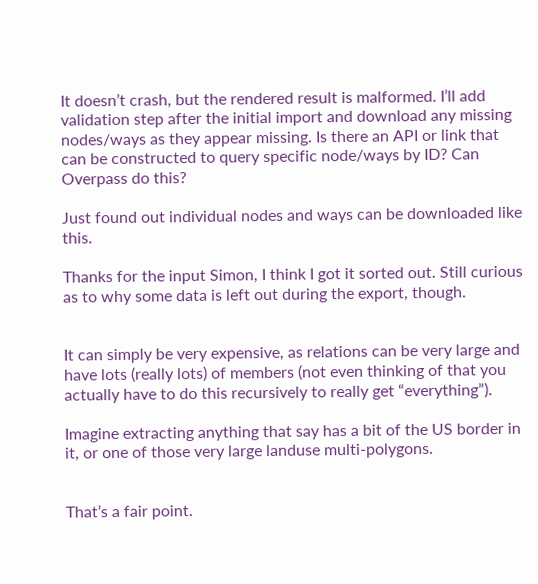It doesn’t crash, but the rendered result is malformed. I’ll add validation step after the initial import and download any missing nodes/ways as they appear missing. Is there an API or link that can be constructed to query specific node/ways by ID? Can Overpass do this?

Just found out individual nodes and ways can be downloaded like this.

Thanks for the input Simon, I think I got it sorted out. Still curious as to why some data is left out during the export, though.


It can simply be very expensive, as relations can be very large and have lots (really lots) of members (not even thinking of that you actually have to do this recursively to really get “everything”).

Imagine extracting anything that say has a bit of the US border in it, or one of those very large landuse multi-polygons.


That’s a fair point.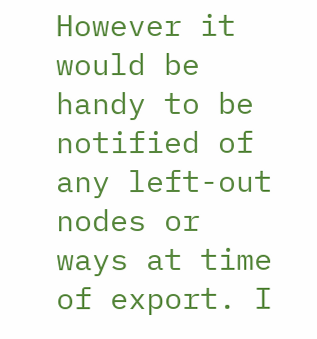However it would be handy to be notified of any left-out nodes or ways at time of export. I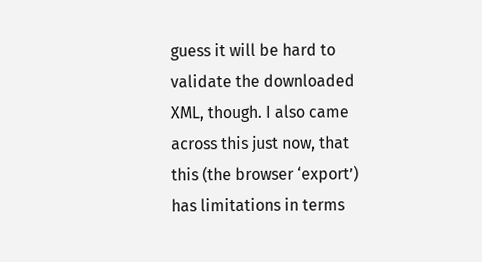guess it will be hard to validate the downloaded XML, though. I also came across this just now, that this (the browser ‘export’) has limitations in terms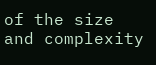of the size and complexity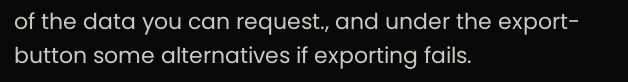of the data you can request., and under the export-button some alternatives if exporting fails.